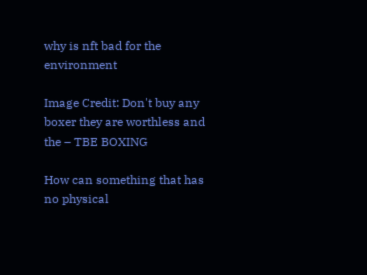why is nft bad for the environment

Image Credit: Don't buy any boxer they are worthless and the – TBE BOXING

How can something that has no physical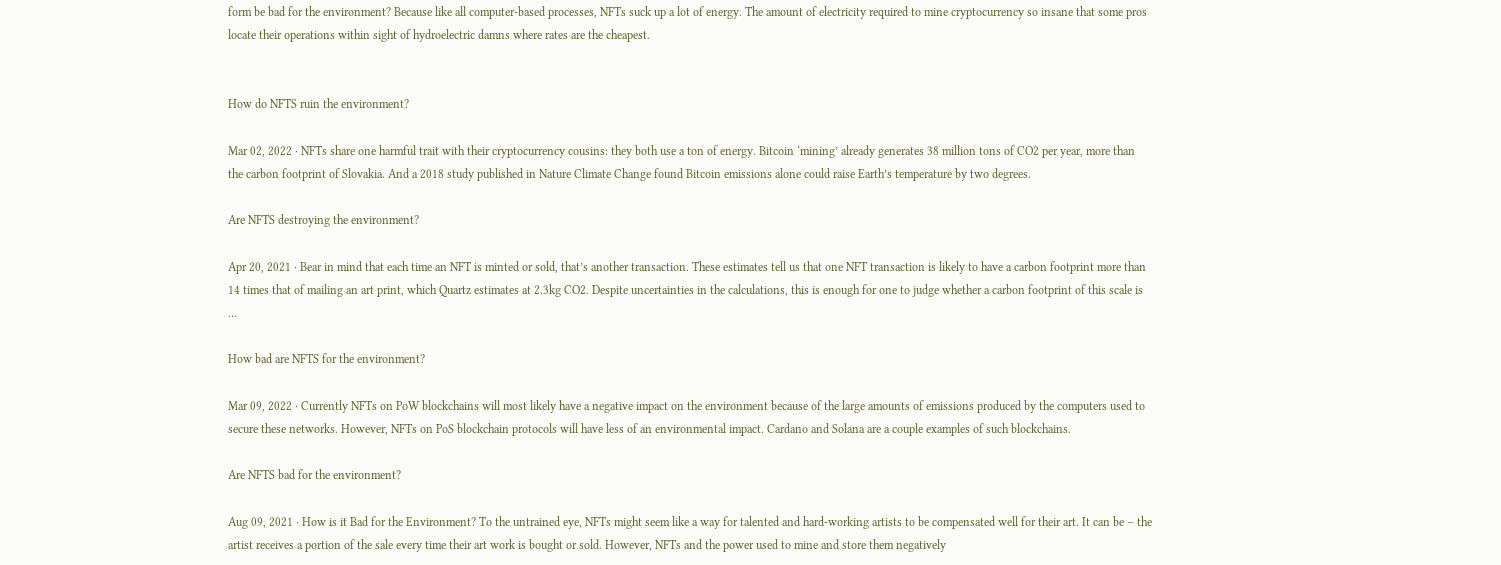form be bad for the environment? Because like all computer-based processes, NFTs suck up a lot of energy. The amount of electricity required to mine cryptocurrency so insane that some pros locate their operations within sight of hydroelectric damns where rates are the cheapest.


How do NFTS ruin the environment?

Mar 02, 2022 · NFTs share one harmful trait with their cryptocurrency cousins: they both use a ton of energy. Bitcoin ‘mining’ already generates 38 million tons of CO2 per year, more than the carbon footprint of Slovakia. And a 2018 study published in Nature Climate Change found Bitcoin emissions alone could raise Earth’s temperature by two degrees.

Are NFTS destroying the environment?

Apr 20, 2021 · Bear in mind that each time an NFT is minted or sold, that’s another transaction. These estimates tell us that one NFT transaction is likely to have a carbon footprint more than 14 times that of mailing an art print, which Quartz estimates at 2.3kg CO2. Despite uncertainties in the calculations, this is enough for one to judge whether a carbon footprint of this scale is …

How bad are NFTS for the environment?

Mar 09, 2022 · Currently NFTs on PoW blockchains will most likely have a negative impact on the environment because of the large amounts of emissions produced by the computers used to secure these networks. However, NFTs on PoS blockchain protocols will have less of an environmental impact. Cardano and Solana are a couple examples of such blockchains.

Are NFTS bad for the environment?

Aug 09, 2021 · How is it Bad for the Environment? To the untrained eye, NFTs might seem like a way for talented and hard-working artists to be compensated well for their art. It can be – the artist receives a portion of the sale every time their art work is bought or sold. However, NFTs and the power used to mine and store them negatively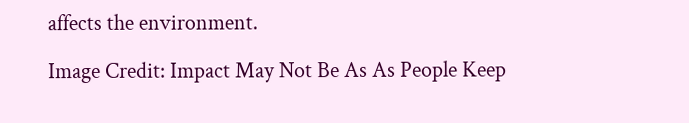affects the environment.

Image Credit: Impact May Not Be As As People Keep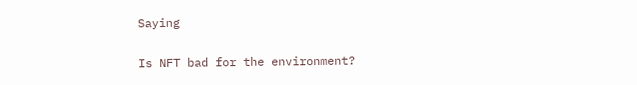Saying

Is NFT bad for the environment?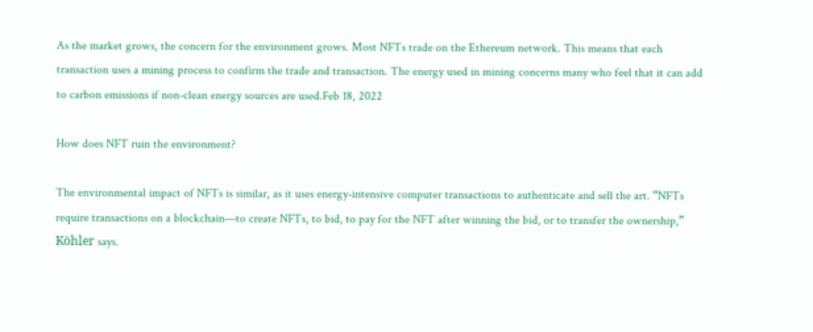As the market grows, the concern for the environment grows. Most NFTs trade on the Ethereum network. This means that each transaction uses a mining process to confirm the trade and transaction. The energy used in mining concerns many who feel that it can add to carbon emissions if non-clean energy sources are used.Feb 18, 2022

How does NFT ruin the environment?

The environmental impact of NFTs is similar, as it uses energy-intensive computer transactions to authenticate and sell the art. “NFTs require transactions on a blockchain—to create NFTs, to bid, to pay for the NFT after winning the bid, or to transfer the ownership,” Köhler says.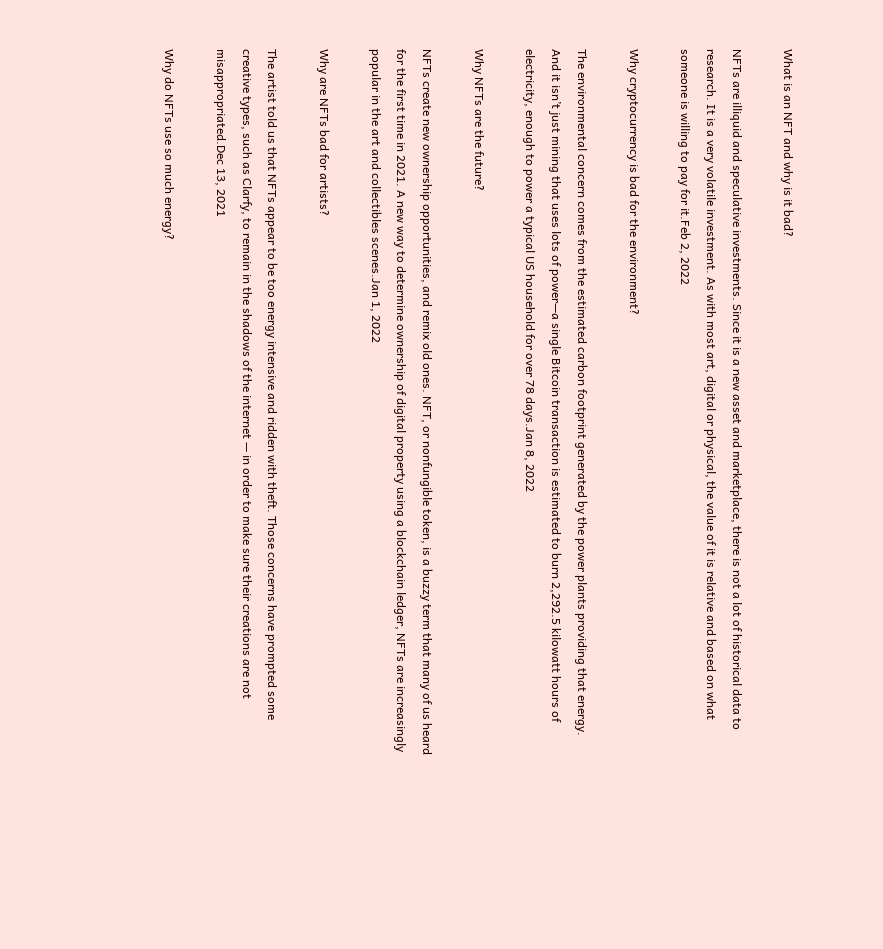What is an NFT and why is it bad?

NFTs are illiquid and speculative investments. Since it is a new asset and marketplace, there is not a lot of historical data to research. It is a very volatile investment. As with most art, digital or physical, the value of it is relative and based on what someone is willing to pay for it.Feb 2, 2022

Why cryptocurrency is bad for the environment?

The environmental concern comes from the estimated carbon footprint generated by the power plants providing that energy. And it isn’t just mining that uses lots of power—a single Bitcoin transaction is estimated to burn 2,292.5 kilowatt hours of electricity, enough to power a typical US household for over 78 days.Jan 8, 2022

Why NFTs are the future?

NFTs create new ownership opportunities, and remix old ones. NFT, or nonfungible token, is a buzzy term that many of us heard for the first time in 2021. A new way to determine ownership of digital property using a blockchain ledger, NFTs are increasingly popular in the art and collectibles scenes.Jan 1, 2022

Why are NFTs bad for artists?

The artist told us that NFTs appear to be too energy intensive and ridden with theft. Those concerns have prompted some creative types, such as Clarfy, to remain in the shadows of the internet — in order to make sure their creations are not misappropriated.Dec 13, 2021

Why do NFTs use so much energy?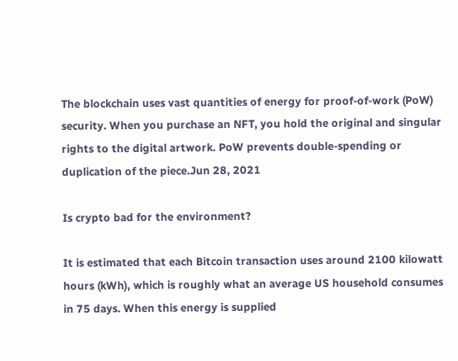The blockchain uses vast quantities of energy for proof-of-work (PoW) security. When you purchase an NFT, you hold the original and singular rights to the digital artwork. PoW prevents double-spending or duplication of the piece.Jun 28, 2021

Is crypto bad for the environment?

It is estimated that each Bitcoin transaction uses around 2100 kilowatt hours (kWh), which is roughly what an average US household consumes in 75 days. When this energy is supplied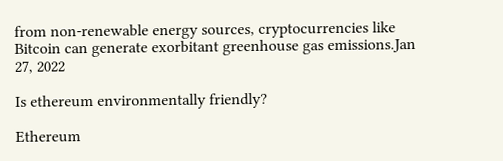from non-renewable energy sources, cryptocurrencies like Bitcoin can generate exorbitant greenhouse gas emissions.Jan 27, 2022

Is ethereum environmentally friendly?

Ethereum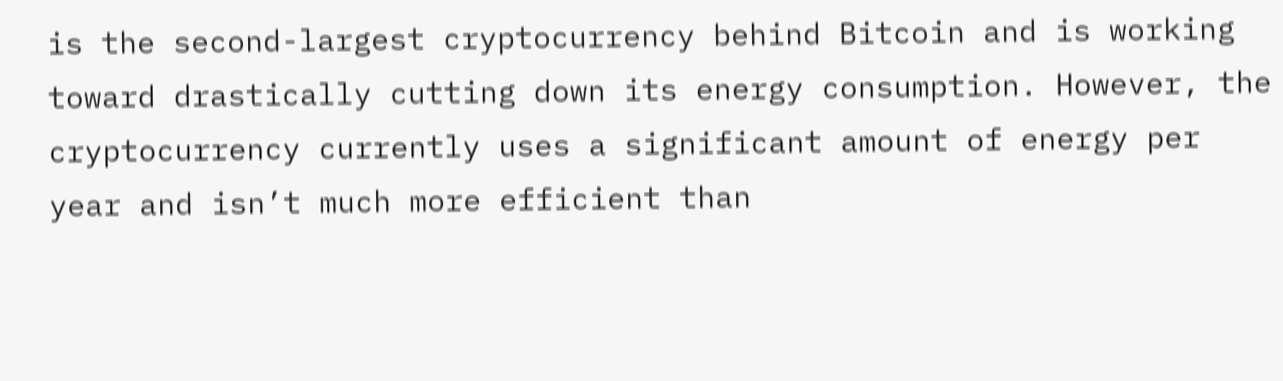is the second-largest cryptocurrency behind Bitcoin and is working toward drastically cutting down its energy consumption. However, the cryptocurrency currently uses a significant amount of energy per year and isn’t much more efficient than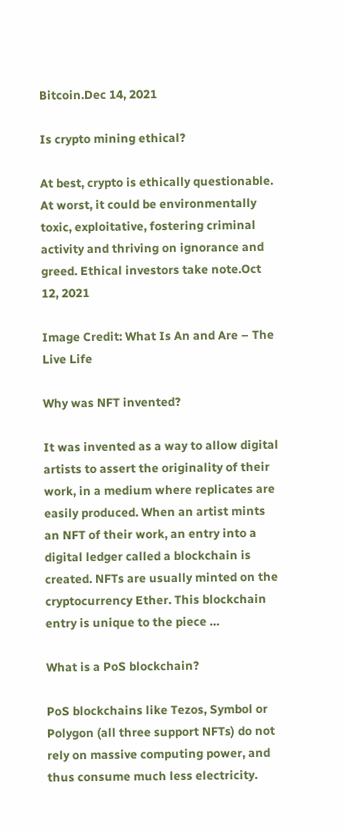Bitcoin.Dec 14, 2021

Is crypto mining ethical?

At best, crypto is ethically questionable. At worst, it could be environmentally toxic, exploitative, fostering criminal activity and thriving on ignorance and greed. Ethical investors take note.Oct 12, 2021

Image Credit: What Is An and Are – The Live Life

Why was NFT invented?

It was invented as a way to allow digital artists to assert the originality of their work, in a medium where replicates are easily produced. When an artist mints an NFT of their work, an entry into a digital ledger called a blockchain is created. NFTs are usually minted on the cryptocurrency Ether. This blockchain entry is unique to the piece …

What is a PoS blockchain?

PoS blockchains like Tezos, Symbol or Polygon (all three support NFTs) do not rely on massive computing power, and thus consume much less electricity.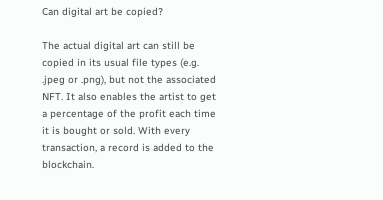Can digital art be copied?

The actual digital art can still be copied in its usual file types (e.g. .jpeg or .png), but not the associated NFT. It also enables the artist to get a percentage of the profit each time it is bought or sold. With every transaction, a record is added to the blockchain.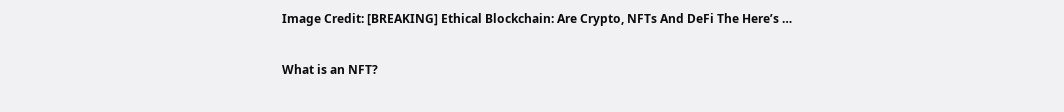Image Credit: [BREAKING] Ethical Blockchain: Are Crypto, NFTs And DeFi The Here’s …

What is an NFT?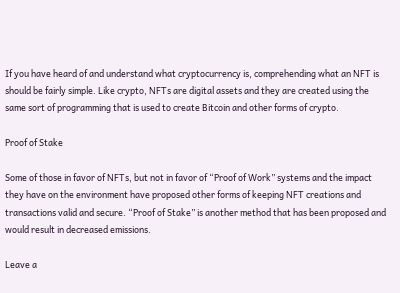If you have heard of and understand what cryptocurrency is, comprehending what an NFT is should be fairly simple. Like crypto, NFTs are digital assets and they are created using the same sort of programming that is used to create Bitcoin and other forms of crypto.

Proof of Stake

Some of those in favor of NFTs, but not in favor of “Proof of Work” systems and the impact they have on the environment have proposed other forms of keeping NFT creations and transactions valid and secure. “Proof of Stake” is another method that has been proposed and would result in decreased emissions.

Leave a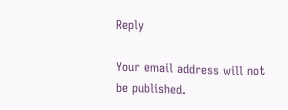Reply

Your email address will not be published.